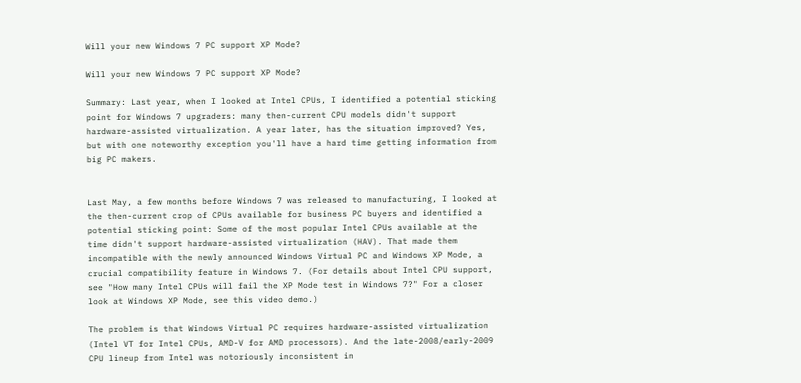Will your new Windows 7 PC support XP Mode?

Will your new Windows 7 PC support XP Mode?

Summary: Last year, when I looked at Intel CPUs, I identified a potential sticking point for Windows 7 upgraders: many then-current CPU models didn't support hardware-assisted virtualization. A year later, has the situation improved? Yes, but with one noteworthy exception you'll have a hard time getting information from big PC makers.


Last May, a few months before Windows 7 was released to manufacturing, I looked at the then-current crop of CPUs available for business PC buyers and identified a potential sticking point: Some of the most popular Intel CPUs available at the time didn't support hardware-assisted virtualization (HAV). That made them incompatible with the newly announced Windows Virtual PC and Windows XP Mode, a crucial compatibility feature in Windows 7. (For details about Intel CPU support, see "How many Intel CPUs will fail the XP Mode test in Windows 7?" For a closer look at Windows XP Mode, see this video demo.)

The problem is that Windows Virtual PC requires hardware-assisted virtualization (Intel VT for Intel CPUs, AMD-V for AMD processors). And the late-2008/early-2009 CPU lineup from Intel was notoriously inconsistent in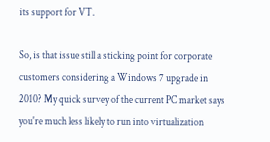its support for VT.

So, is that issue still a sticking point for corporate customers considering a Windows 7 upgrade in 2010? My quick survey of the current PC market says you're much less likely to run into virtualization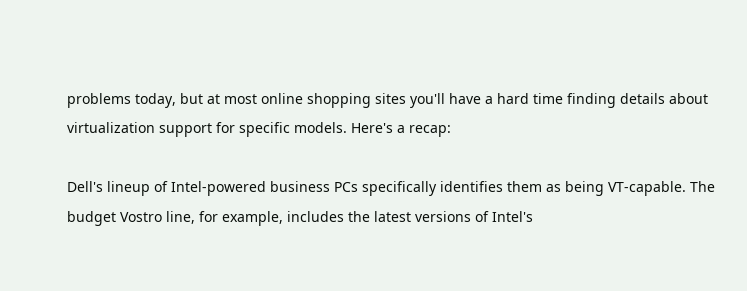problems today, but at most online shopping sites you'll have a hard time finding details about virtualization support for specific models. Here's a recap:

Dell's lineup of Intel-powered business PCs specifically identifies them as being VT-capable. The budget Vostro line, for example, includes the latest versions of Intel's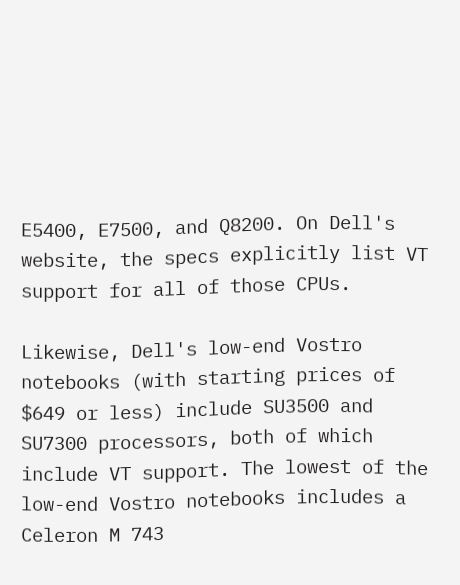E5400, E7500, and Q8200. On Dell's website, the specs explicitly list VT support for all of those CPUs.

Likewise, Dell's low-end Vostro notebooks (with starting prices of $649 or less) include SU3500 and SU7300 processors, both of which include VT support. The lowest of the low-end Vostro notebooks includes a Celeron M 743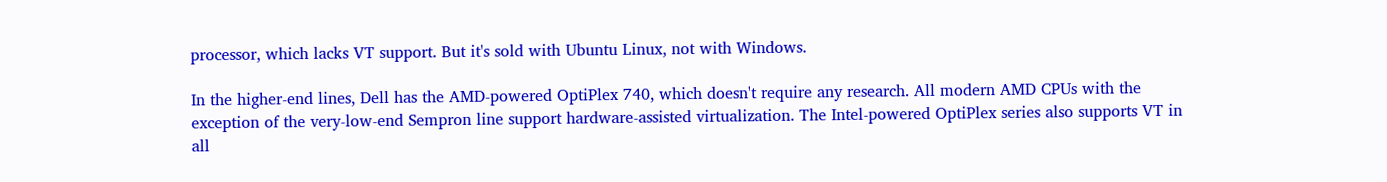processor, which lacks VT support. But it's sold with Ubuntu Linux, not with Windows.

In the higher-end lines, Dell has the AMD-powered OptiPlex 740, which doesn't require any research. All modern AMD CPUs with the exception of the very-low-end Sempron line support hardware-assisted virtualization. The Intel-powered OptiPlex series also supports VT in all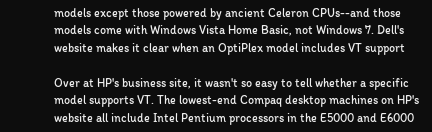models except those powered by ancient Celeron CPUs--and those models come with Windows Vista Home Basic, not Windows 7. Dell's website makes it clear when an OptiPlex model includes VT support

Over at HP's business site, it wasn't so easy to tell whether a specific model supports VT. The lowest-end Compaq desktop machines on HP's website all include Intel Pentium processors in the E5000 and E6000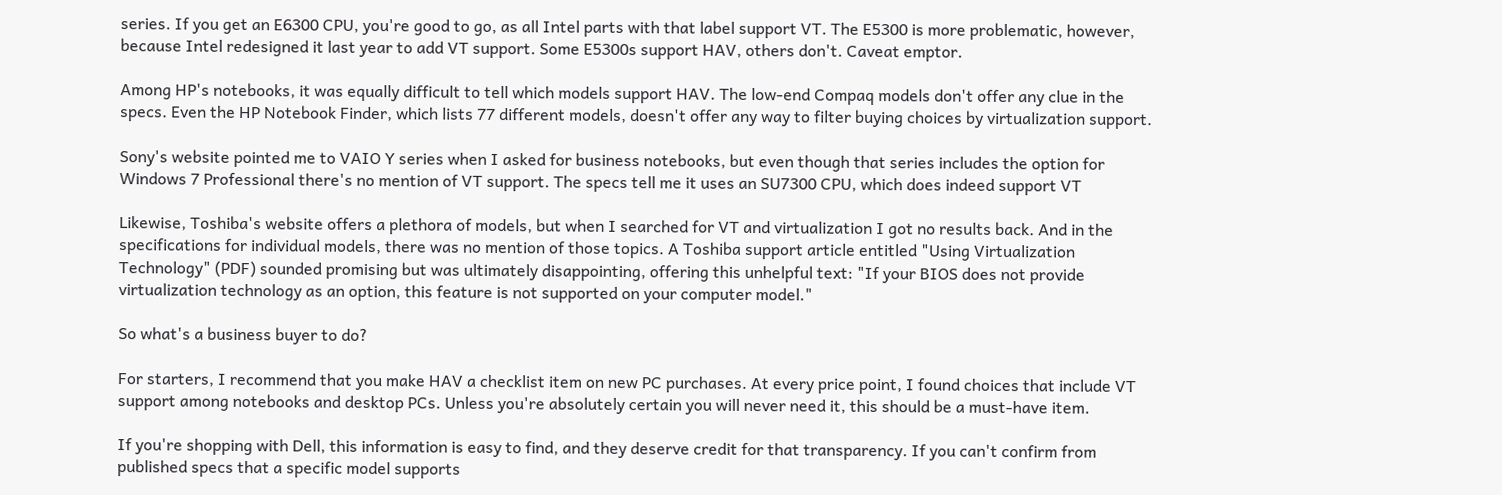series. If you get an E6300 CPU, you're good to go, as all Intel parts with that label support VT. The E5300 is more problematic, however, because Intel redesigned it last year to add VT support. Some E5300s support HAV, others don't. Caveat emptor.

Among HP's notebooks, it was equally difficult to tell which models support HAV. The low-end Compaq models don't offer any clue in the specs. Even the HP Notebook Finder, which lists 77 different models, doesn't offer any way to filter buying choices by virtualization support.

Sony's website pointed me to VAIO Y series when I asked for business notebooks, but even though that series includes the option for Windows 7 Professional there's no mention of VT support. The specs tell me it uses an SU7300 CPU, which does indeed support VT

Likewise, Toshiba's website offers a plethora of models, but when I searched for VT and virtualization I got no results back. And in the specifications for individual models, there was no mention of those topics. A Toshiba support article entitled "Using Virtualization Technology" (PDF) sounded promising but was ultimately disappointing, offering this unhelpful text: "If your BIOS does not provide virtualization technology as an option, this feature is not supported on your computer model."

So what's a business buyer to do?

For starters, I recommend that you make HAV a checklist item on new PC purchases. At every price point, I found choices that include VT support among notebooks and desktop PCs. Unless you're absolutely certain you will never need it, this should be a must-have item.

If you're shopping with Dell, this information is easy to find, and they deserve credit for that transparency. If you can't confirm from published specs that a specific model supports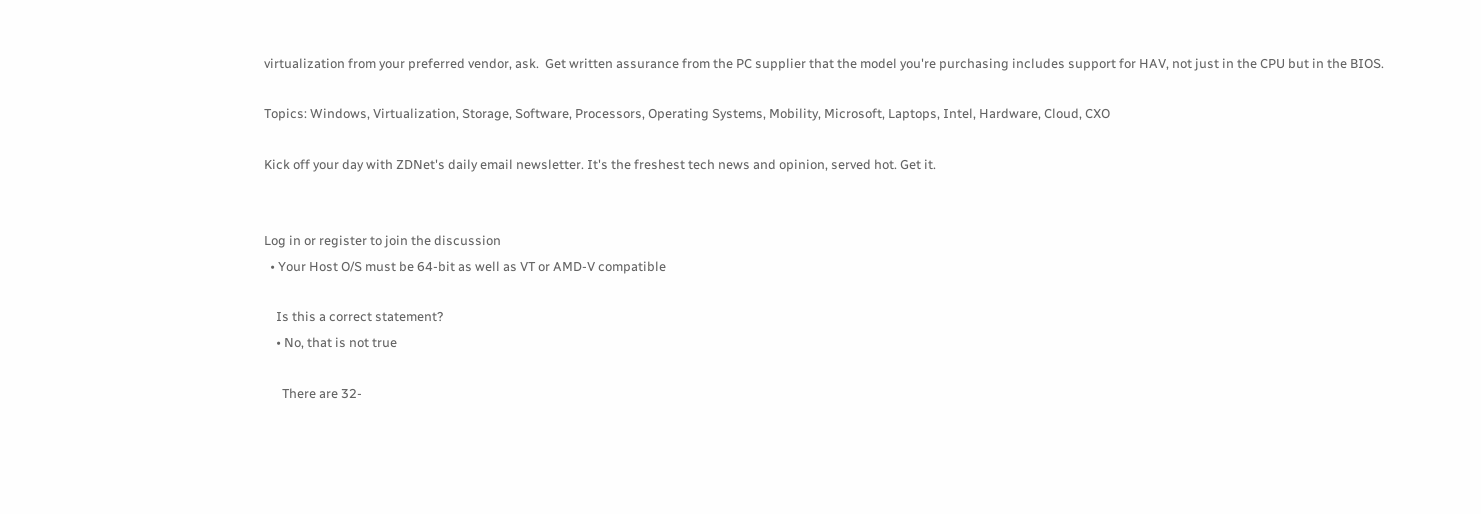virtualization from your preferred vendor, ask.  Get written assurance from the PC supplier that the model you're purchasing includes support for HAV, not just in the CPU but in the BIOS.

Topics: Windows, Virtualization, Storage, Software, Processors, Operating Systems, Mobility, Microsoft, Laptops, Intel, Hardware, Cloud, CXO

Kick off your day with ZDNet's daily email newsletter. It's the freshest tech news and opinion, served hot. Get it.


Log in or register to join the discussion
  • Your Host O/S must be 64-bit as well as VT or AMD-V compatible

    Is this a correct statement?
    • No, that is not true

      There are 32-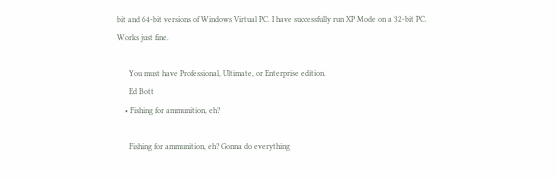bit and 64-bit versions of Windows Virtual PC. I have successfully run XP Mode on a 32-bit PC. Works just fine.

      You must have Professional, Ultimate, or Enterprise edition.
      Ed Bott
    • Fishing for ammunition, eh?

      Fishing for ammunition, eh? Gonna do everything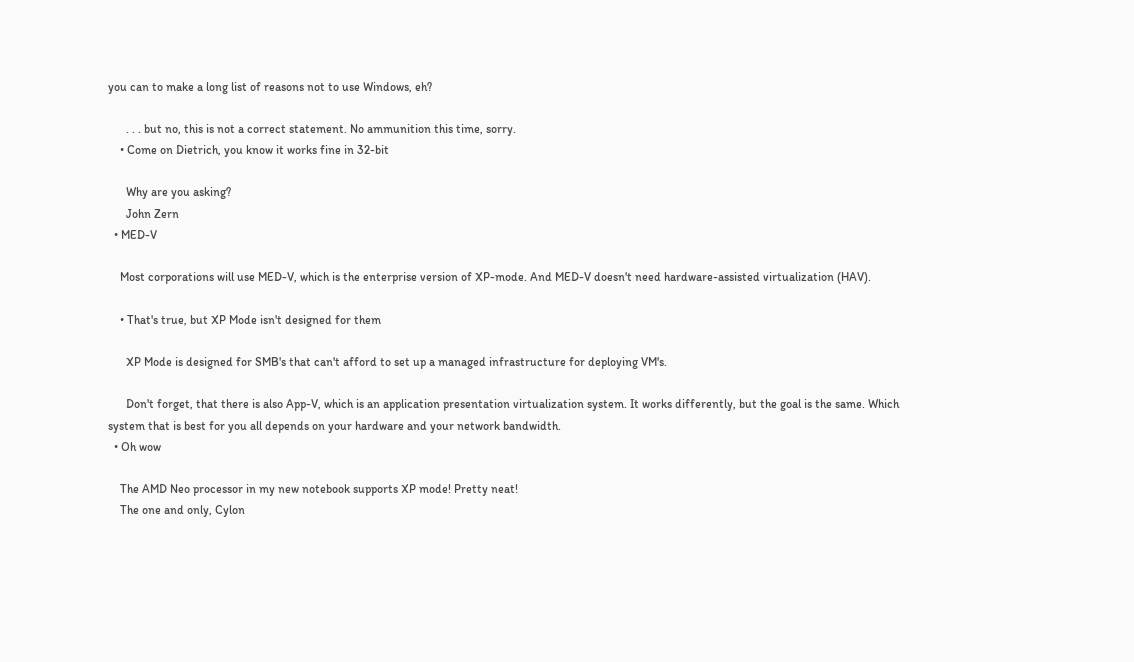you can to make a long list of reasons not to use Windows, eh?

      . . . but no, this is not a correct statement. No ammunition this time, sorry.
    • Come on Dietrich, you know it works fine in 32-bit

      Why are you asking?
      John Zern
  • MED-V

    Most corporations will use MED-V, which is the enterprise version of XP-mode. And MED-V doesn't need hardware-assisted virtualization (HAV).

    • That's true, but XP Mode isn't designed for them

      XP Mode is designed for SMB's that can't afford to set up a managed infrastructure for deploying VM's.

      Don't forget, that there is also App-V, which is an application presentation virtualization system. It works differently, but the goal is the same. Which system that is best for you all depends on your hardware and your network bandwidth.
  • Oh wow

    The AMD Neo processor in my new notebook supports XP mode! Pretty neat!
    The one and only, Cylon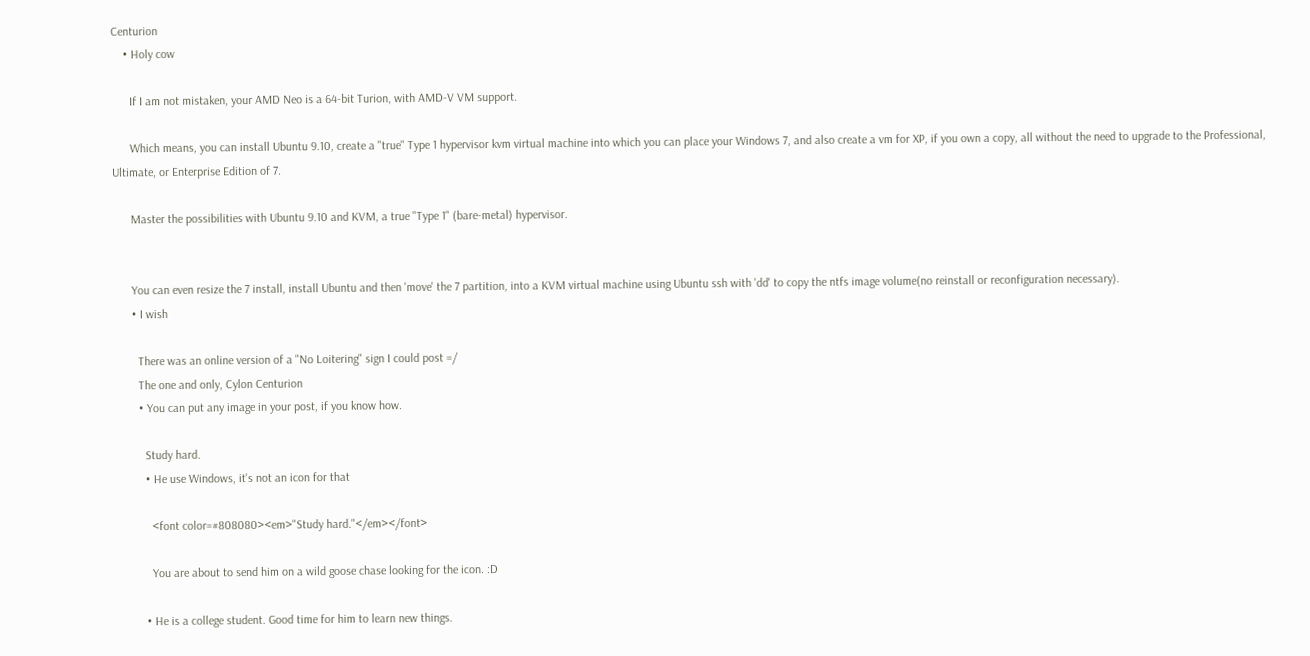Centurion
    • Holy cow

      If I am not mistaken, your AMD Neo is a 64-bit Turion, with AMD-V VM support.

      Which means, you can install Ubuntu 9.10, create a "true" Type 1 hypervisor kvm virtual machine into which you can place your Windows 7, and also create a vm for XP, if you own a copy, all without the need to upgrade to the Professional, Ultimate, or Enterprise Edition of 7.

      Master the possibilities with Ubuntu 9.10 and KVM, a true "Type 1" (bare-metal) hypervisor.


      You can even resize the 7 install, install Ubuntu and then 'move' the 7 partition, into a KVM virtual machine using Ubuntu ssh with 'dd' to copy the ntfs image volume(no reinstall or reconfiguration necessary).
      • I wish

        There was an online version of a "No Loitering" sign I could post =/
        The one and only, Cylon Centurion
        • You can put any image in your post, if you know how.

          Study hard.
          • He use Windows, it's not an icon for that

            <font color=#808080><em>"Study hard."</em></font>

            You are about to send him on a wild goose chase looking for the icon. :D

          • He is a college student. Good time for him to learn new things.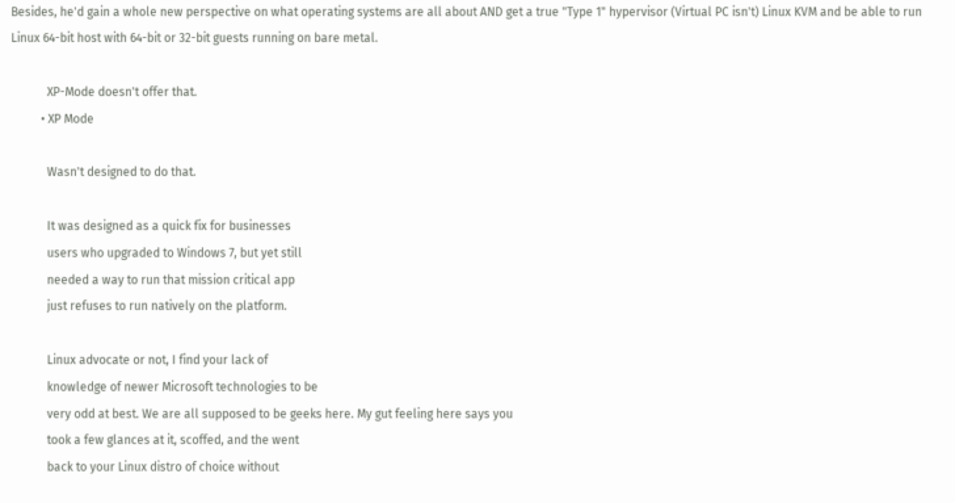Besides, he'd gain a whole new perspective on what operating systems are all about AND get a true "Type 1" hypervisor (Virtual PC isn't) Linux KVM and be able to run Linux 64-bit host with 64-bit or 32-bit guests running on bare metal.

            XP-Mode doesn't offer that.
          • XP Mode

            Wasn't designed to do that.

            It was designed as a quick fix for businesses
            users who upgraded to Windows 7, but yet still
            needed a way to run that mission critical app
            just refuses to run natively on the platform.

            Linux advocate or not, I find your lack of
            knowledge of newer Microsoft technologies to be
            very odd at best. We are all supposed to be geeks here. My gut feeling here says you
            took a few glances at it, scoffed, and the went
            back to your Linux distro of choice without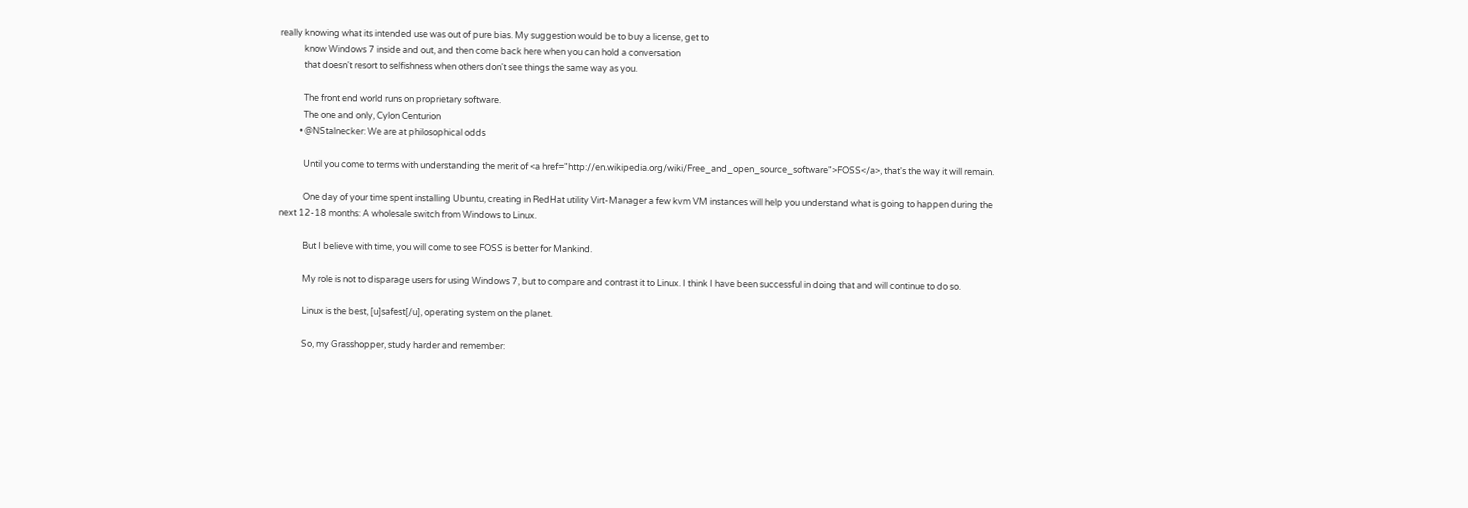really knowing what its intended use was out of pure bias. My suggestion would be to buy a license, get to
            know Windows 7 inside and out, and then come back here when you can hold a conversation
            that doesn't resort to selfishness when others don't see things the same way as you.

            The front end world runs on proprietary software.
            The one and only, Cylon Centurion
          • @NStalnecker: We are at philosophical odds

            Until you come to terms with understanding the merit of <a href="http://en.wikipedia.org/wiki/Free_and_open_source_software">FOSS</a>, that's the way it will remain.

            One day of your time spent installing Ubuntu, creating in RedHat utility Virt-Manager a few kvm VM instances will help you understand what is going to happen during the next 12-18 months: A wholesale switch from Windows to Linux.

            But I believe with time, you will come to see FOSS is better for Mankind.

            My role is not to disparage users for using Windows 7, but to compare and contrast it to Linux. I think I have been successful in doing that and will continue to do so.

            Linux is the best, [u]safest[/u], operating system on the planet.

            So, my Grasshopper, study harder and remember: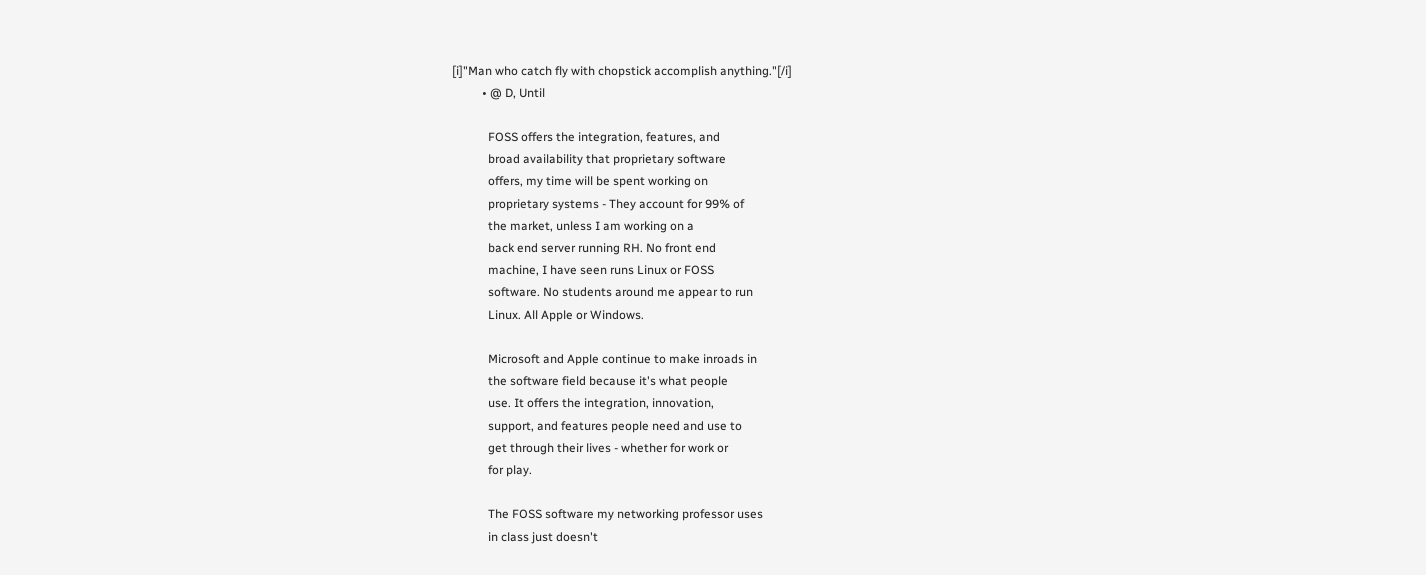[i]"Man who catch fly with chopstick accomplish anything."[/i]
          • @ D, Until

            FOSS offers the integration, features, and
            broad availability that proprietary software
            offers, my time will be spent working on
            proprietary systems - They account for 99% of
            the market, unless I am working on a
            back end server running RH. No front end
            machine, I have seen runs Linux or FOSS
            software. No students around me appear to run
            Linux. All Apple or Windows.

            Microsoft and Apple continue to make inroads in
            the software field because it's what people
            use. It offers the integration, innovation,
            support, and features people need and use to
            get through their lives - whether for work or
            for play.

            The FOSS software my networking professor uses
            in class just doesn't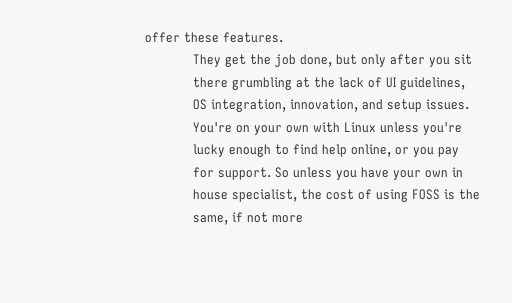offer these features.
            They get the job done, but only after you sit
            there grumbling at the lack of UI guidelines,
            OS integration, innovation, and setup issues.
            You're on your own with Linux unless you're
            lucky enough to find help online, or you pay
            for support. So unless you have your own in
            house specialist, the cost of using FOSS is the
            same, if not more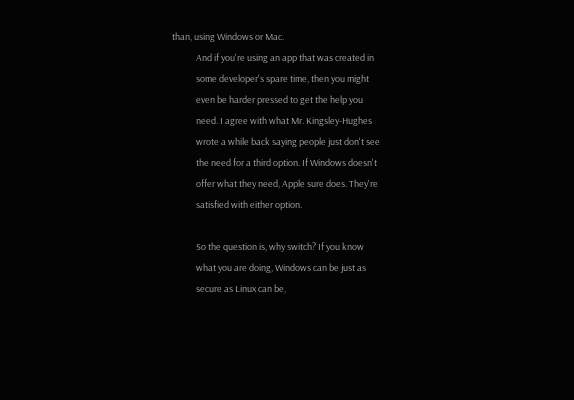than, using Windows or Mac.
            And if you're using an app that was created in
            some developer's spare time, then you might
            even be harder pressed to get the help you
            need. I agree with what Mr. Kingsley-Hughes
            wrote a while back saying people just don't see
            the need for a third option. If Windows doesn't
            offer what they need, Apple sure does. They're
            satisfied with either option.

            So the question is, why switch? If you know
            what you are doing, Windows can be just as
            secure as Linux can be,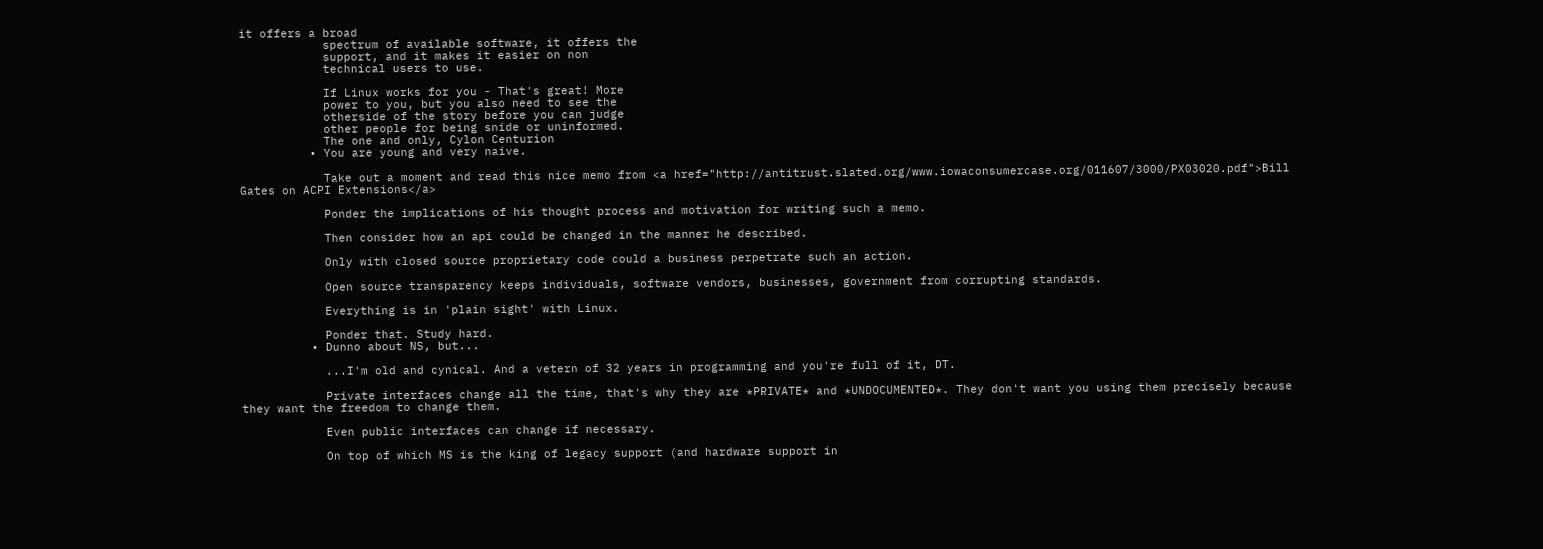it offers a broad
            spectrum of available software, it offers the
            support, and it makes it easier on non
            technical users to use.

            If Linux works for you - That's great! More
            power to you, but you also need to see the
            otherside of the story before you can judge
            other people for being snide or uninformed.
            The one and only, Cylon Centurion
          • You are young and very naive.

            Take out a moment and read this nice memo from <a href="http://antitrust.slated.org/www.iowaconsumercase.org/011607/3000/PX03020.pdf">Bill Gates on ACPI Extensions</a>

            Ponder the implications of his thought process and motivation for writing such a memo.

            Then consider how an api could be changed in the manner he described.

            Only with closed source proprietary code could a business perpetrate such an action.

            Open source transparency keeps individuals, software vendors, businesses, government from corrupting standards.

            Everything is in 'plain sight' with Linux.

            Ponder that. Study hard.
          • Dunno about NS, but...

            ...I'm old and cynical. And a vetern of 32 years in programming and you're full of it, DT.

            Private interfaces change all the time, that's why they are *PRIVATE* and *UNDOCUMENTED*. They don't want you using them precisely because they want the freedom to change them.

            Even public interfaces can change if necessary.

            On top of which MS is the king of legacy support (and hardware support in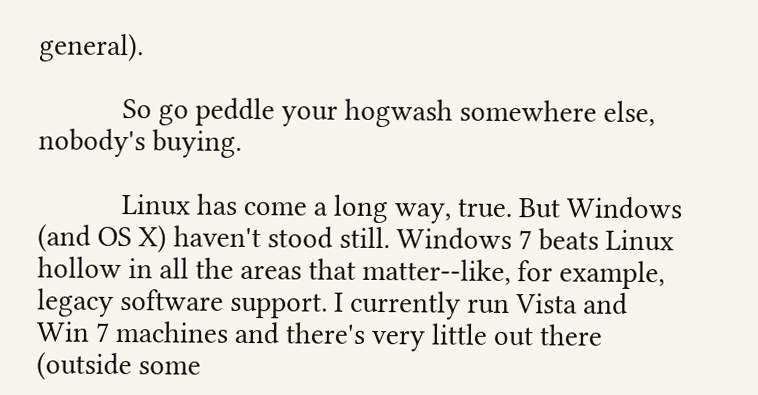general).

            So go peddle your hogwash somewhere else, nobody's buying.

            Linux has come a long way, true. But Windows (and OS X) haven't stood still. Windows 7 beats Linux hollow in all the areas that matter--like, for example, legacy software support. I currently run Vista and Win 7 machines and there's very little out there (outside some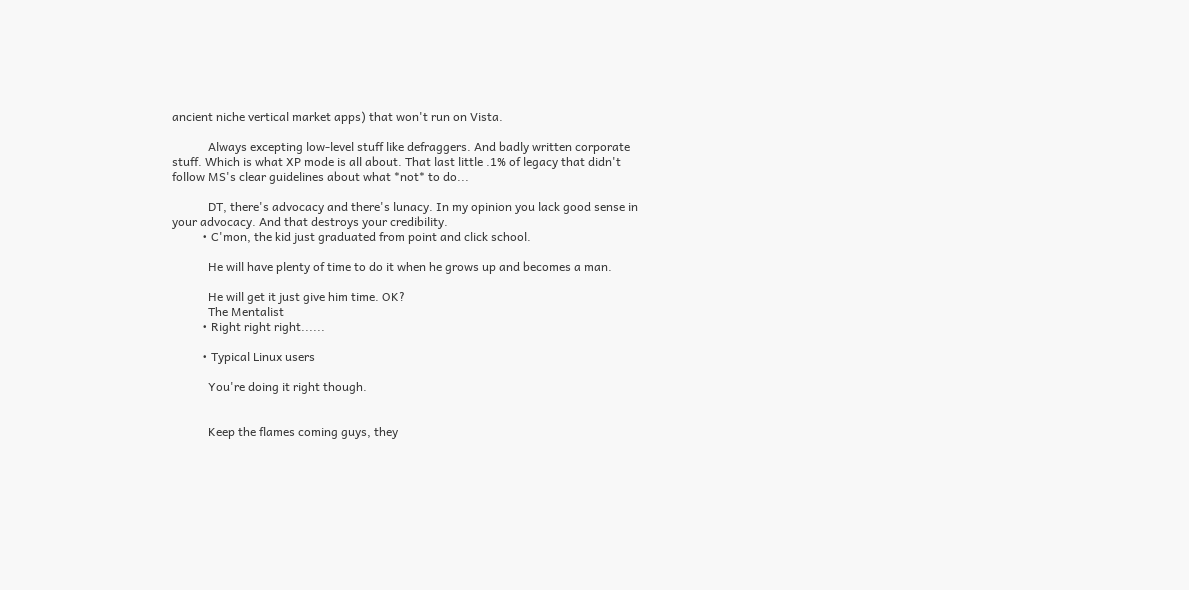ancient niche vertical market apps) that won't run on Vista.

            Always excepting low-level stuff like defraggers. And badly written corporate stuff. Which is what XP mode is all about. That last little .1% of legacy that didn't follow MS's clear guidelines about what *not* to do...

            DT, there's advocacy and there's lunacy. In my opinion you lack good sense in your advocacy. And that destroys your credibility.
          • C'mon, the kid just graduated from point and click school.

            He will have plenty of time to do it when he grows up and becomes a man.

            He will get it just give him time. OK?
            The Mentalist
          • Right right right......

          • Typical Linux users

            You're doing it right though.


            Keep the flames coming guys, they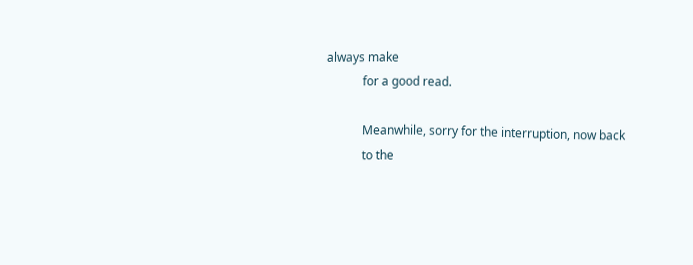always make
            for a good read.

            Meanwhile, sorry for the interruption, now back
            to the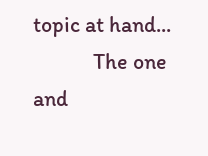topic at hand...
            The one and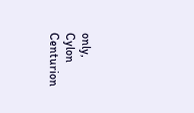only, Cylon Centurion